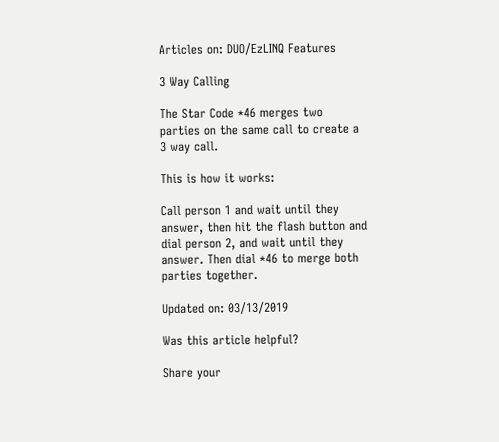Articles on: DUO/EzLINQ Features

3 Way Calling

The Star Code *46 merges two parties on the same call to create a 3 way call.

This is how it works:

Call person 1 and wait until they answer, then hit the flash button and dial person 2, and wait until they answer. Then dial *46 to merge both parties together.

Updated on: 03/13/2019

Was this article helpful?

Share your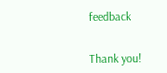feedback


Thank you!